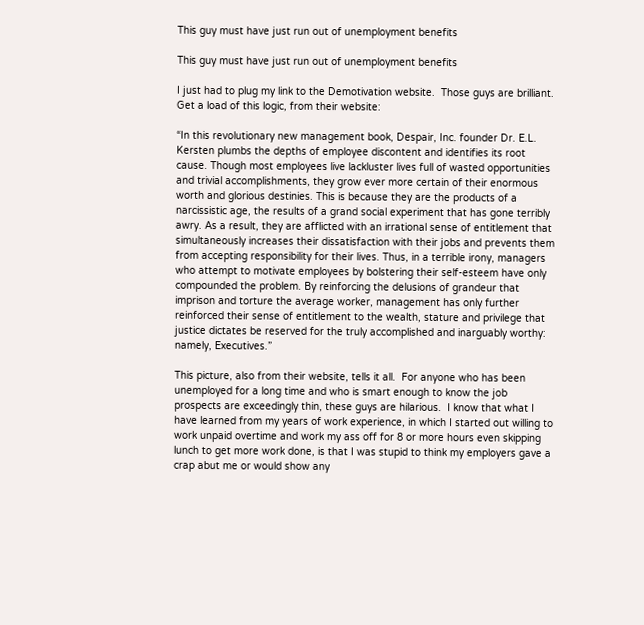This guy must have just run out of unemployment benefits

This guy must have just run out of unemployment benefits

I just had to plug my link to the Demotivation website.  Those guys are brilliant.  Get a load of this logic, from their website:

“In this revolutionary new management book, Despair, Inc. founder Dr. E.L. Kersten plumbs the depths of employee discontent and identifies its root cause. Though most employees live lackluster lives full of wasted opportunities and trivial accomplishments, they grow ever more certain of their enormous worth and glorious destinies. This is because they are the products of a narcissistic age, the results of a grand social experiment that has gone terribly awry. As a result, they are afflicted with an irrational sense of entitlement that simultaneously increases their dissatisfaction with their jobs and prevents them from accepting responsibility for their lives. Thus, in a terrible irony, managers who attempt to motivate employees by bolstering their self-esteem have only compounded the problem. By reinforcing the delusions of grandeur that imprison and torture the average worker, management has only further reinforced their sense of entitlement to the wealth, stature and privilege that justice dictates be reserved for the truly accomplished and inarguably worthy: namely, Executives.”

This picture, also from their website, tells it all.  For anyone who has been unemployed for a long time and who is smart enough to know the job prospects are exceedingly thin, these guys are hilarious.  I know that what I have learned from my years of work experience, in which I started out willing to work unpaid overtime and work my ass off for 8 or more hours even skipping lunch to get more work done, is that I was stupid to think my employers gave a crap abut me or would show any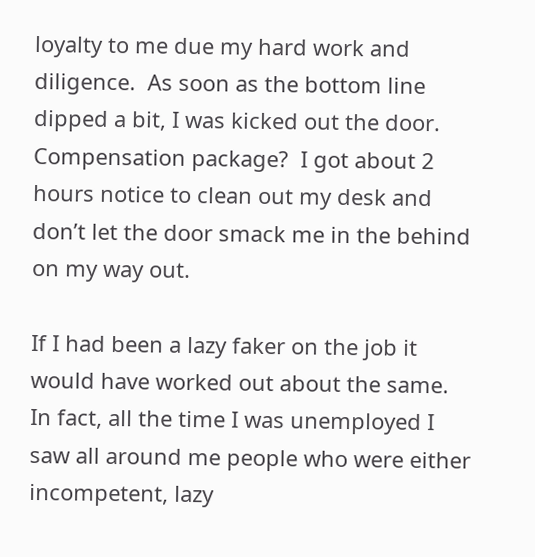loyalty to me due my hard work and diligence.  As soon as the bottom line dipped a bit, I was kicked out the door.  Compensation package?  I got about 2 hours notice to clean out my desk and don’t let the door smack me in the behind on my way out.

If I had been a lazy faker on the job it would have worked out about the same.  In fact, all the time I was unemployed I saw all around me people who were either incompetent, lazy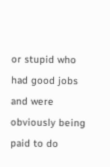or stupid who had good jobs and were obviously being paid to do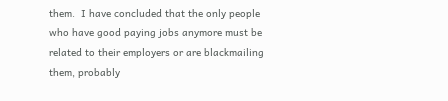them.  I have concluded that the only people who have good paying jobs anymore must be related to their employers or are blackmailing them, probably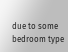due to some bedroom type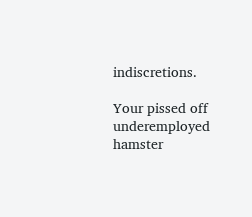indiscretions.

Your pissed off underemployed hamster